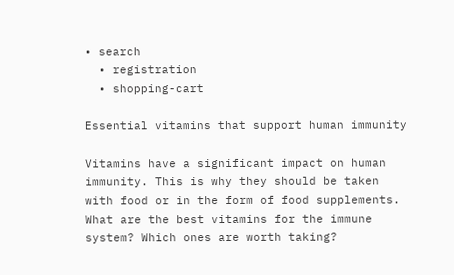• search
  • registration
  • shopping-cart

Essential vitamins that support human immunity

Vitamins have a significant impact on human immunity. This is why they should be taken with food or in the form of food supplements. What are the best vitamins for the immune system? Which ones are worth taking?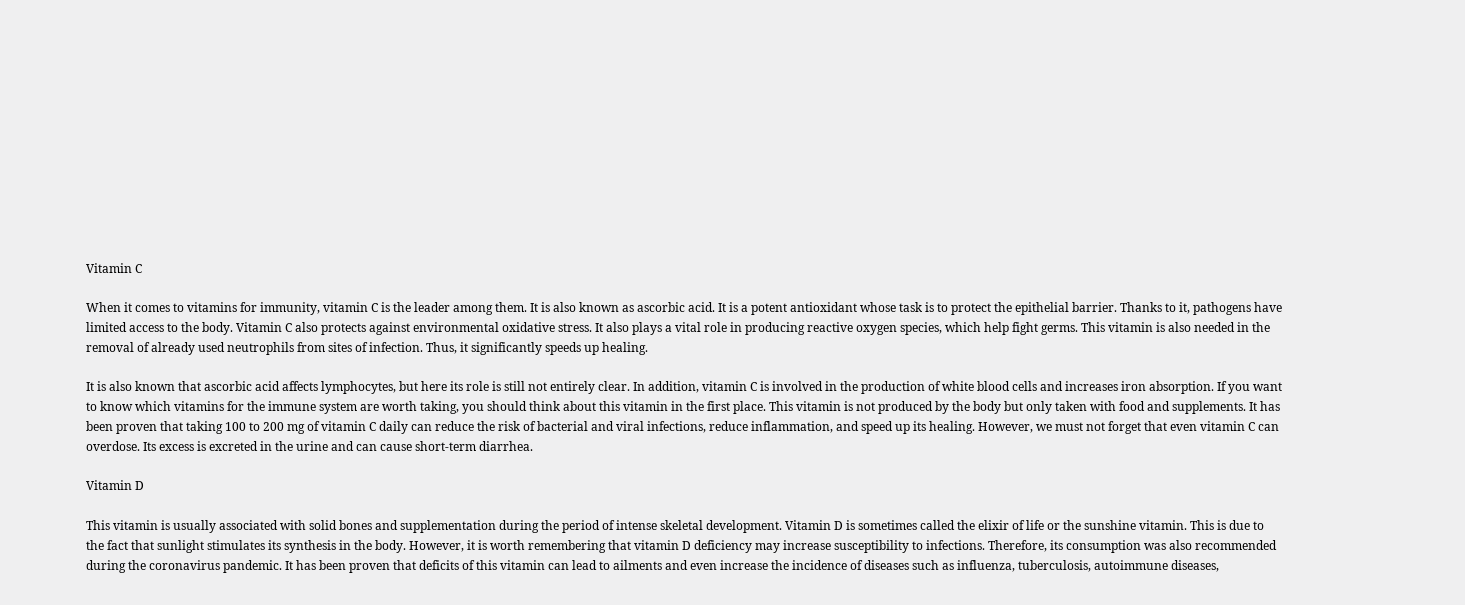Vitamin C

When it comes to vitamins for immunity, vitamin C is the leader among them. It is also known as ascorbic acid. It is a potent antioxidant whose task is to protect the epithelial barrier. Thanks to it, pathogens have limited access to the body. Vitamin C also protects against environmental oxidative stress. It also plays a vital role in producing reactive oxygen species, which help fight germs. This vitamin is also needed in the removal of already used neutrophils from sites of infection. Thus, it significantly speeds up healing.

It is also known that ascorbic acid affects lymphocytes, but here its role is still not entirely clear. In addition, vitamin C is involved in the production of white blood cells and increases iron absorption. If you want to know which vitamins for the immune system are worth taking, you should think about this vitamin in the first place. This vitamin is not produced by the body but only taken with food and supplements. It has been proven that taking 100 to 200 mg of vitamin C daily can reduce the risk of bacterial and viral infections, reduce inflammation, and speed up its healing. However, we must not forget that even vitamin C can overdose. Its excess is excreted in the urine and can cause short-term diarrhea.

Vitamin D

This vitamin is usually associated with solid bones and supplementation during the period of intense skeletal development. Vitamin D is sometimes called the elixir of life or the sunshine vitamin. This is due to the fact that sunlight stimulates its synthesis in the body. However, it is worth remembering that vitamin D deficiency may increase susceptibility to infections. Therefore, its consumption was also recommended during the coronavirus pandemic. It has been proven that deficits of this vitamin can lead to ailments and even increase the incidence of diseases such as influenza, tuberculosis, autoimmune diseases,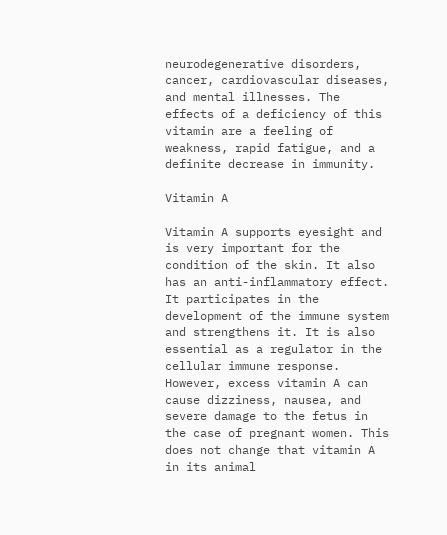neurodegenerative disorders, cancer, cardiovascular diseases, and mental illnesses. The effects of a deficiency of this vitamin are a feeling of weakness, rapid fatigue, and a definite decrease in immunity.

Vitamin A

Vitamin A supports eyesight and is very important for the condition of the skin. It also has an anti-inflammatory effect. It participates in the development of the immune system and strengthens it. It is also essential as a regulator in the cellular immune response. However, excess vitamin A can cause dizziness, nausea, and severe damage to the fetus in the case of pregnant women. This does not change that vitamin A in its animal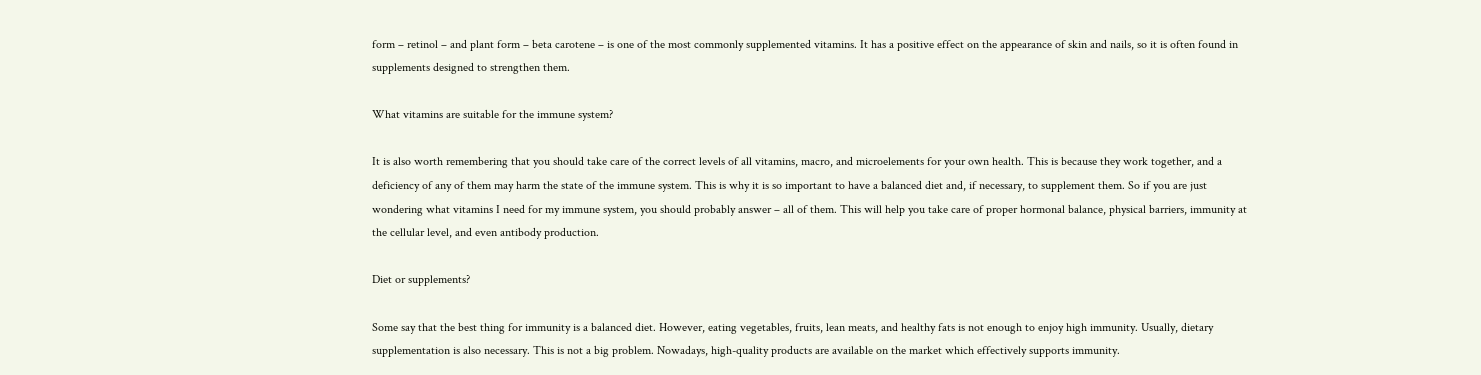form – retinol – and plant form – beta carotene – is one of the most commonly supplemented vitamins. It has a positive effect on the appearance of skin and nails, so it is often found in supplements designed to strengthen them.

What vitamins are suitable for the immune system?

It is also worth remembering that you should take care of the correct levels of all vitamins, macro, and microelements for your own health. This is because they work together, and a deficiency of any of them may harm the state of the immune system. This is why it is so important to have a balanced diet and, if necessary, to supplement them. So if you are just wondering what vitamins I need for my immune system, you should probably answer – all of them. This will help you take care of proper hormonal balance, physical barriers, immunity at the cellular level, and even antibody production.

Diet or supplements?

Some say that the best thing for immunity is a balanced diet. However, eating vegetables, fruits, lean meats, and healthy fats is not enough to enjoy high immunity. Usually, dietary supplementation is also necessary. This is not a big problem. Nowadays, high-quality products are available on the market which effectively supports immunity.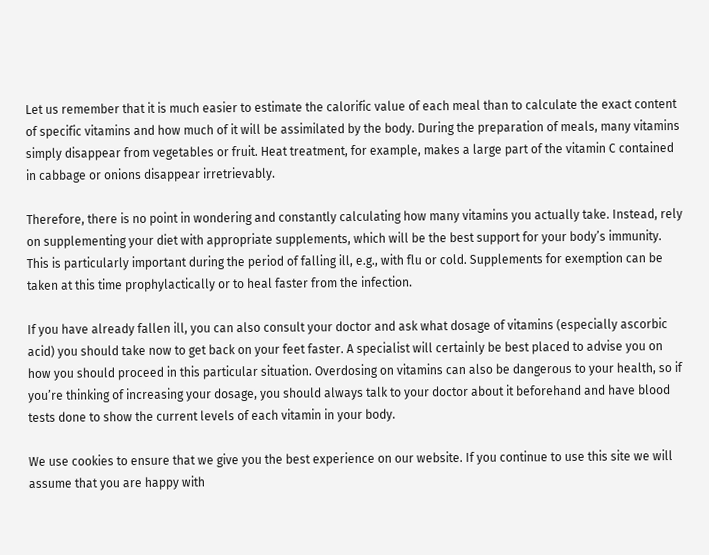Let us remember that it is much easier to estimate the calorific value of each meal than to calculate the exact content of specific vitamins and how much of it will be assimilated by the body. During the preparation of meals, many vitamins simply disappear from vegetables or fruit. Heat treatment, for example, makes a large part of the vitamin C contained in cabbage or onions disappear irretrievably.

Therefore, there is no point in wondering and constantly calculating how many vitamins you actually take. Instead, rely on supplementing your diet with appropriate supplements, which will be the best support for your body’s immunity. This is particularly important during the period of falling ill, e.g., with flu or cold. Supplements for exemption can be taken at this time prophylactically or to heal faster from the infection.

If you have already fallen ill, you can also consult your doctor and ask what dosage of vitamins (especially ascorbic acid) you should take now to get back on your feet faster. A specialist will certainly be best placed to advise you on how you should proceed in this particular situation. Overdosing on vitamins can also be dangerous to your health, so if you’re thinking of increasing your dosage, you should always talk to your doctor about it beforehand and have blood tests done to show the current levels of each vitamin in your body.

We use cookies to ensure that we give you the best experience on our website. If you continue to use this site we will assume that you are happy with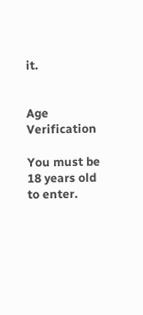it.


Age Verification

You must be 18 years old to enter.